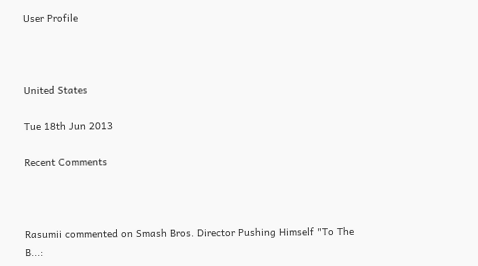User Profile



United States

Tue 18th Jun 2013

Recent Comments



Rasumii commented on Smash Bros. Director Pushing Himself "To The B...: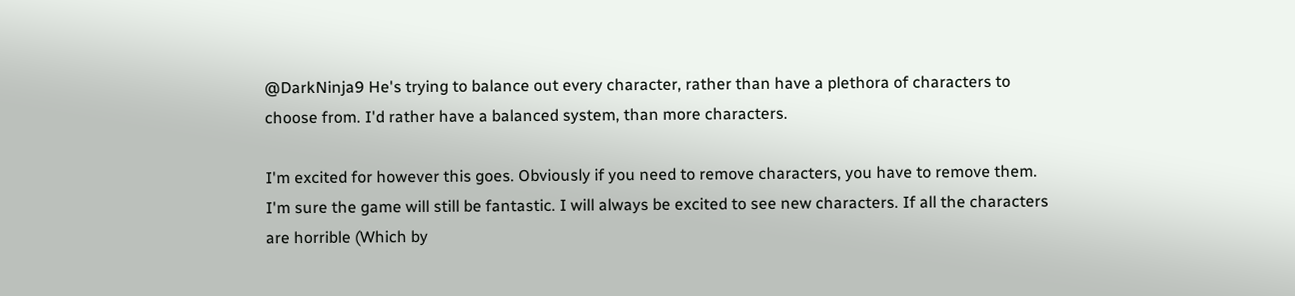@DarkNinja9 He's trying to balance out every character, rather than have a plethora of characters to choose from. I'd rather have a balanced system, than more characters.

I'm excited for however this goes. Obviously if you need to remove characters, you have to remove them. I'm sure the game will still be fantastic. I will always be excited to see new characters. If all the characters are horrible (Which by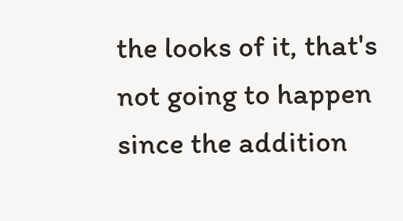the looks of it, that's not going to happen since the addition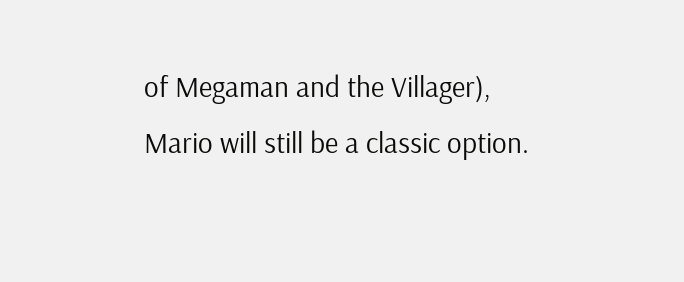of Megaman and the Villager), Mario will still be a classic option.